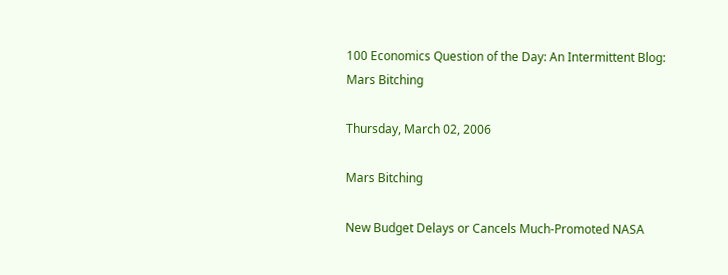100 Economics Question of the Day: An Intermittent Blog: Mars Bitching

Thursday, March 02, 2006

Mars Bitching

New Budget Delays or Cancels Much-Promoted NASA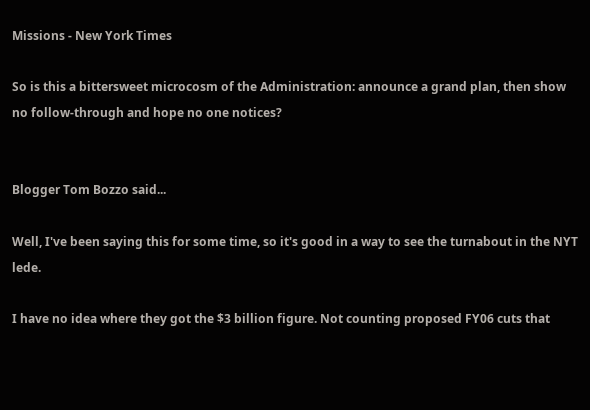Missions - New York Times

So is this a bittersweet microcosm of the Administration: announce a grand plan, then show no follow-through and hope no one notices?


Blogger Tom Bozzo said...

Well, I've been saying this for some time, so it's good in a way to see the turnabout in the NYT lede.

I have no idea where they got the $3 billion figure. Not counting proposed FY06 cuts that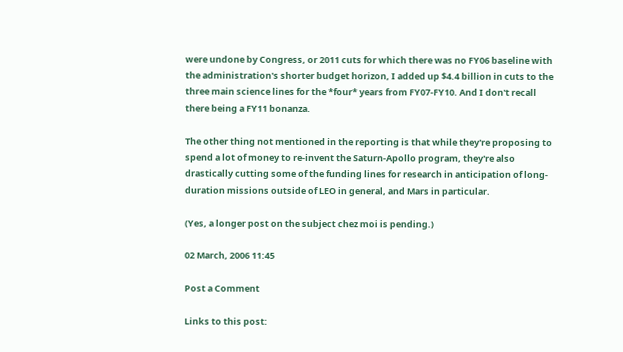were undone by Congress, or 2011 cuts for which there was no FY06 baseline with the administration's shorter budget horizon, I added up $4.4 billion in cuts to the three main science lines for the *four* years from FY07-FY10. And I don't recall there being a FY11 bonanza.

The other thing not mentioned in the reporting is that while they're proposing to spend a lot of money to re-invent the Saturn-Apollo program, they're also drastically cutting some of the funding lines for research in anticipation of long-duration missions outside of LEO in general, and Mars in particular.

(Yes, a longer post on the subject chez moi is pending.)

02 March, 2006 11:45

Post a Comment

Links to this post: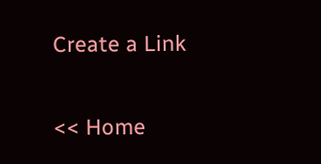Create a Link

<< Home